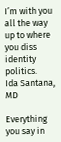I’m with you all the way up to where you diss identity politics.
Ida Santana, MD

Everything you say in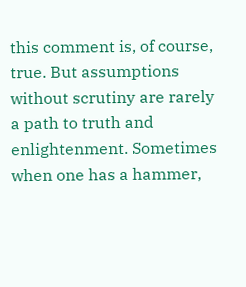this comment is, of course, true. But assumptions without scrutiny are rarely a path to truth and enlightenment. Sometimes when one has a hammer,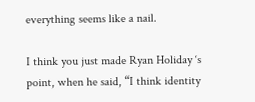everything seems like a nail.

I think you just made Ryan Holiday ‘s point, when he said, “I think identity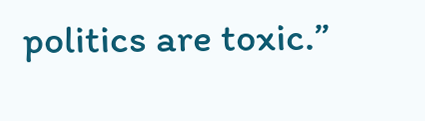politics are toxic.”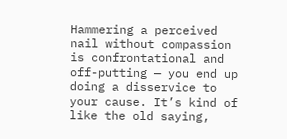Hammering a perceived nail without compassion is confrontational and off-putting — you end up doing a disservice to your cause. It’s kind of like the old saying,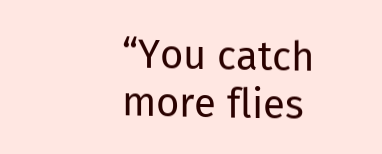“You catch more flies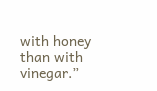with honey than with vinegar.”